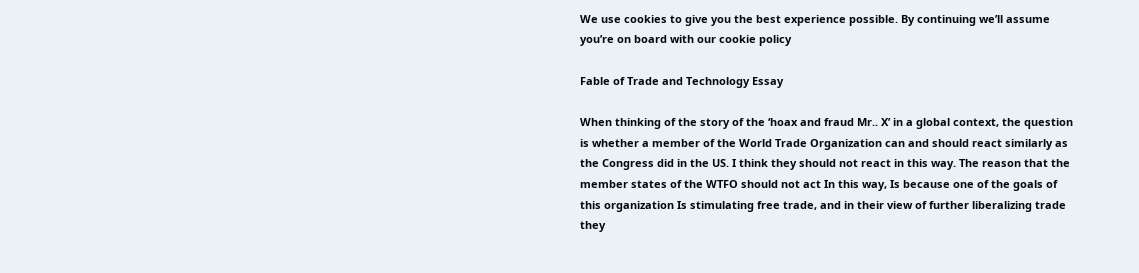We use cookies to give you the best experience possible. By continuing we’ll assume you’re on board with our cookie policy

Fable of Trade and Technology Essay

When thinking of the story of the ‘hoax and fraud Mr.. X’ in a global context, the question is whether a member of the World Trade Organization can and should react similarly as the Congress did in the US. I think they should not react in this way. The reason that the member states of the WTFO should not act In this way, Is because one of the goals of this organization Is stimulating free trade, and in their view of further liberalizing trade they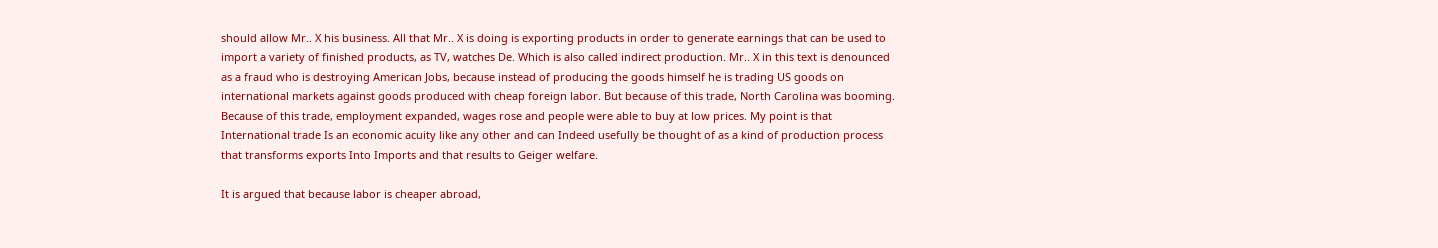should allow Mr.. X his business. All that Mr.. X is doing is exporting products in order to generate earnings that can be used to import a variety of finished products, as TV, watches De. Which is also called indirect production. Mr.. X in this text is denounced as a fraud who is destroying American Jobs, because instead of producing the goods himself he is trading US goods on international markets against goods produced with cheap foreign labor. But because of this trade, North Carolina was booming. Because of this trade, employment expanded, wages rose and people were able to buy at low prices. My point is that International trade Is an economic acuity like any other and can Indeed usefully be thought of as a kind of production process that transforms exports Into Imports and that results to Geiger welfare.

It is argued that because labor is cheaper abroad,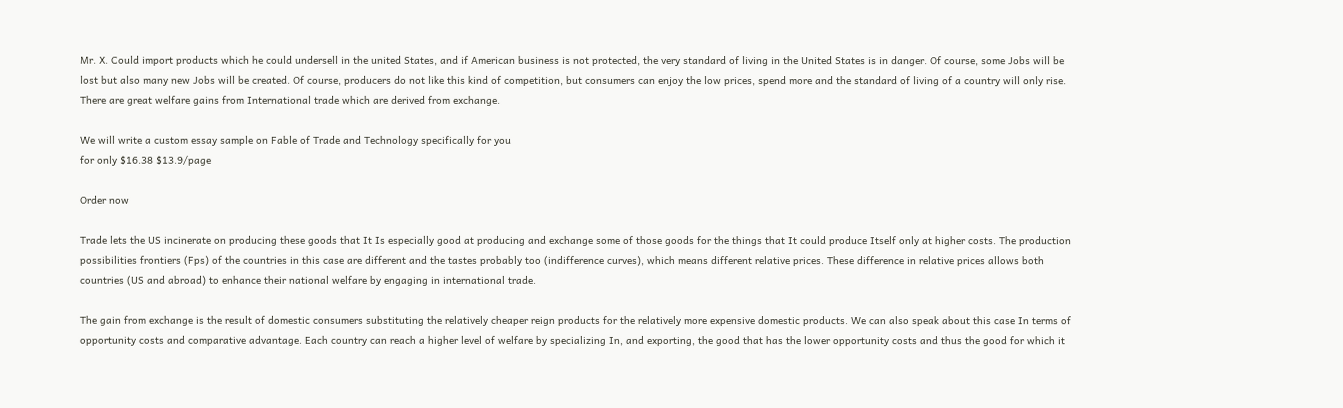Mr. X. Could import products which he could undersell in the united States, and if American business is not protected, the very standard of living in the United States is in danger. Of course, some Jobs will be lost but also many new Jobs will be created. Of course, producers do not like this kind of competition, but consumers can enjoy the low prices, spend more and the standard of living of a country will only rise. There are great welfare gains from International trade which are derived from exchange.

We will write a custom essay sample on Fable of Trade and Technology specifically for you
for only $16.38 $13.9/page

Order now

Trade lets the US incinerate on producing these goods that It Is especially good at producing and exchange some of those goods for the things that It could produce Itself only at higher costs. The production possibilities frontiers (Fps) of the countries in this case are different and the tastes probably too (indifference curves), which means different relative prices. These difference in relative prices allows both countries (US and abroad) to enhance their national welfare by engaging in international trade.

The gain from exchange is the result of domestic consumers substituting the relatively cheaper reign products for the relatively more expensive domestic products. We can also speak about this case In terms of opportunity costs and comparative advantage. Each country can reach a higher level of welfare by specializing In, and exporting, the good that has the lower opportunity costs and thus the good for which it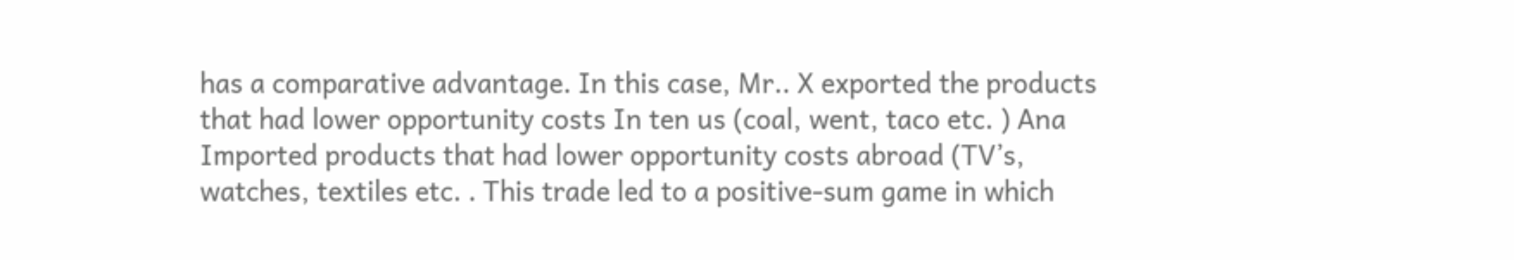has a comparative advantage. In this case, Mr.. X exported the products that had lower opportunity costs In ten us (coal, went, taco etc. ) Ana Imported products that had lower opportunity costs abroad (TV’s, watches, textiles etc. . This trade led to a positive-sum game in which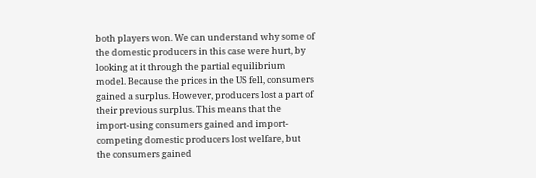both players won. We can understand why some of the domestic producers in this case were hurt, by looking at it through the partial equilibrium model. Because the prices in the US fell, consumers gained a surplus. However, producers lost a part of their previous surplus. This means that the import-using consumers gained and import-competing domestic producers lost welfare, but the consumers gained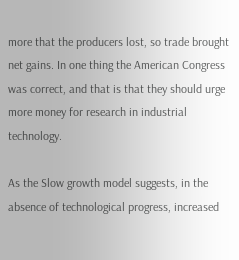more that the producers lost, so trade brought net gains. In one thing the American Congress was correct, and that is that they should urge more money for research in industrial technology.

As the Slow growth model suggests, in the absence of technological progress, increased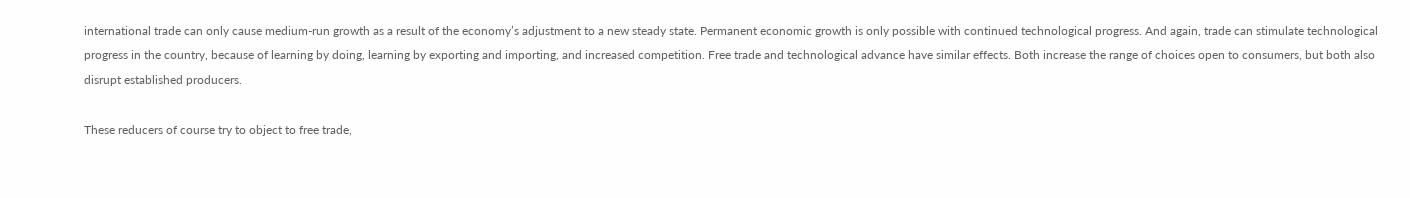international trade can only cause medium-run growth as a result of the economy’s adjustment to a new steady state. Permanent economic growth is only possible with continued technological progress. And again, trade can stimulate technological progress in the country, because of learning by doing, learning by exporting and importing, and increased competition. Free trade and technological advance have similar effects. Both increase the range of choices open to consumers, but both also disrupt established producers.

These reducers of course try to object to free trade,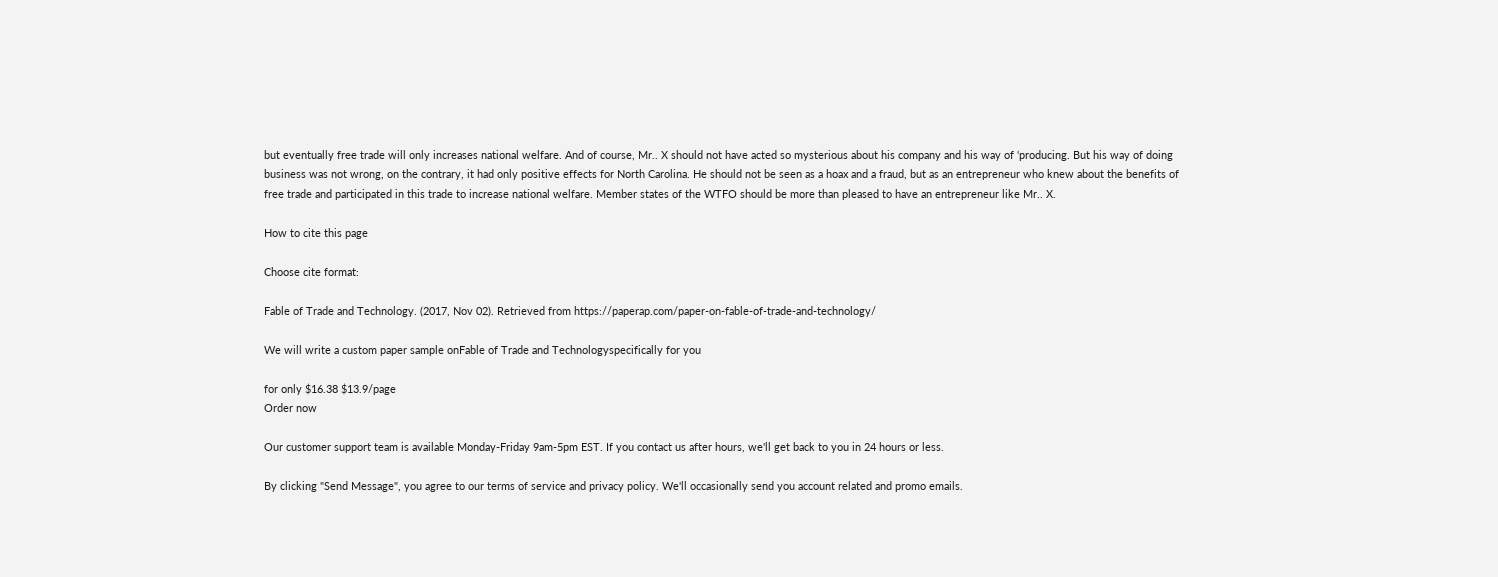but eventually free trade will only increases national welfare. And of course, Mr.. X should not have acted so mysterious about his company and his way of ‘producing. But his way of doing business was not wrong, on the contrary, it had only positive effects for North Carolina. He should not be seen as a hoax and a fraud, but as an entrepreneur who knew about the benefits of free trade and participated in this trade to increase national welfare. Member states of the WTFO should be more than pleased to have an entrepreneur like Mr.. X.

How to cite this page

Choose cite format:

Fable of Trade and Technology. (2017, Nov 02). Retrieved from https://paperap.com/paper-on-fable-of-trade-and-technology/

We will write a custom paper sample onFable of Trade and Technologyspecifically for you

for only $16.38 $13.9/page
Order now

Our customer support team is available Monday-Friday 9am-5pm EST. If you contact us after hours, we'll get back to you in 24 hours or less.

By clicking "Send Message", you agree to our terms of service and privacy policy. We'll occasionally send you account related and promo emails.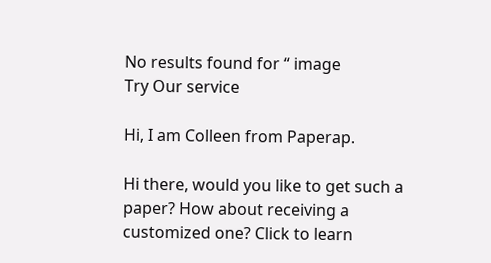No results found for “ image
Try Our service

Hi, I am Colleen from Paperap.

Hi there, would you like to get such a paper? How about receiving a customized one? Click to learn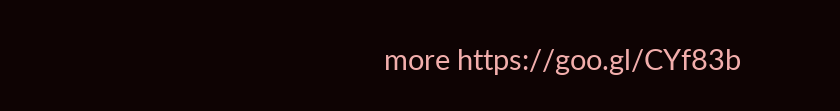more https://goo.gl/CYf83b